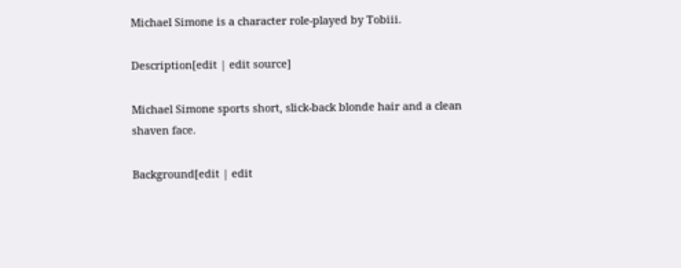Michael Simone is a character role-played by Tobiii.

Description[edit | edit source]

Michael Simone sports short, slick-back blonde hair and a clean shaven face.

Background[edit | edit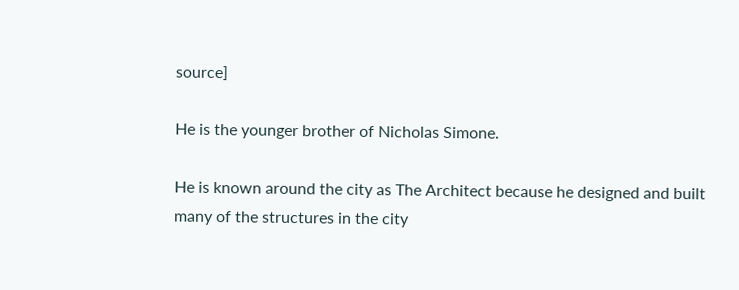source]

He is the younger brother of Nicholas Simone.

He is known around the city as The Architect because he designed and built many of the structures in the city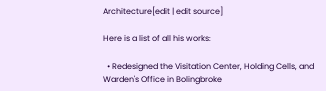Architecture[edit | edit source]

Here is a list of all his works:

  • Redesigned the Visitation Center, Holding Cells, and Warden's Office in Bolingbroke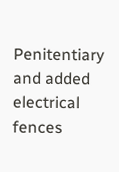Penitentiary and added electrical fences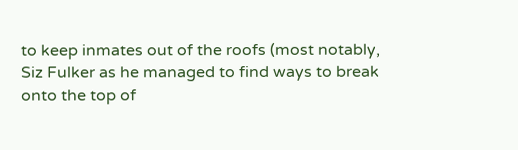to keep inmates out of the roofs (most notably, Siz Fulker as he managed to find ways to break onto the top of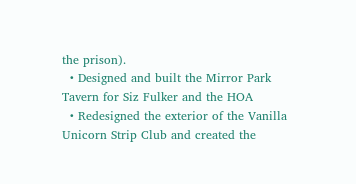the prison).
  • Designed and built the Mirror Park Tavern for Siz Fulker and the HOA
  • Redesigned the exterior of the Vanilla Unicorn Strip Club and created the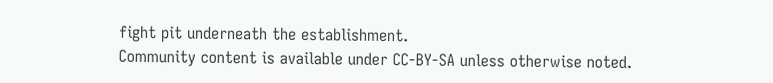fight pit underneath the establishment.
Community content is available under CC-BY-SA unless otherwise noted.